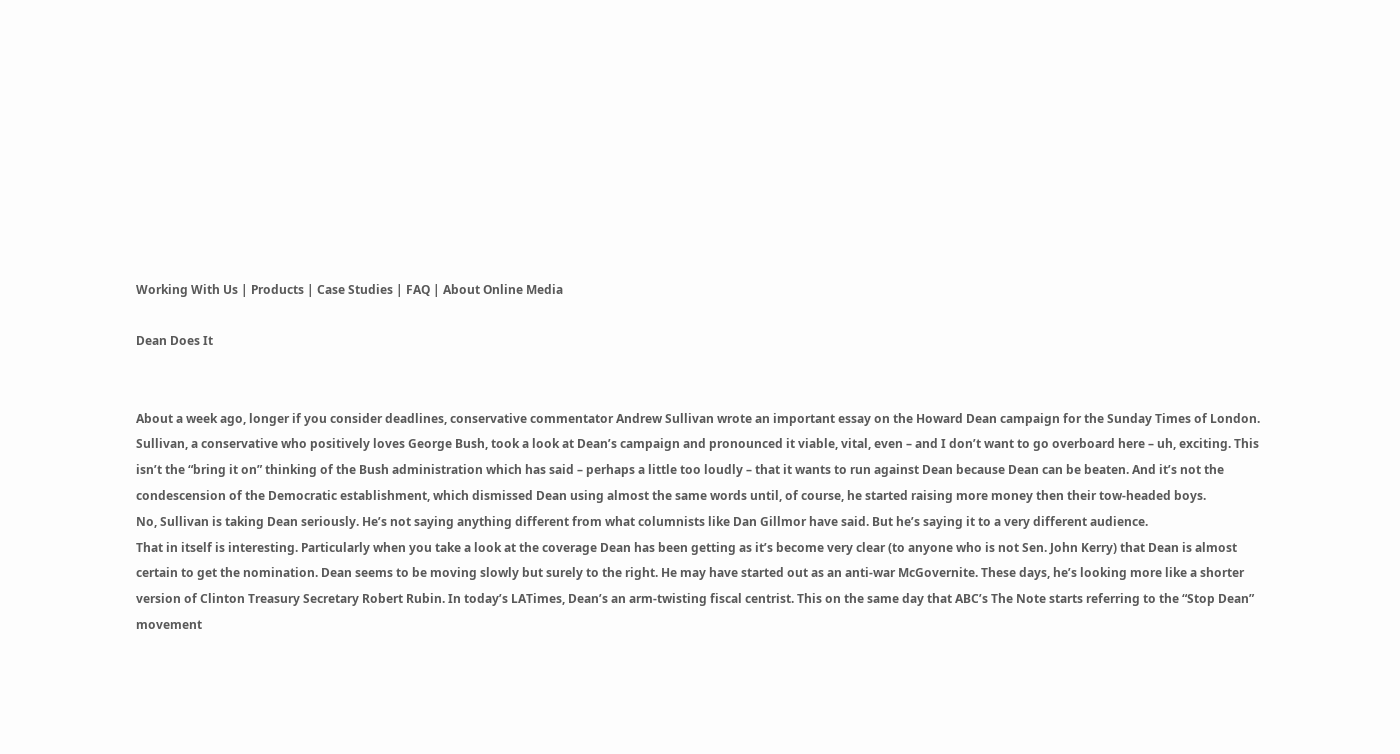Working With Us | Products | Case Studies | FAQ | About Online Media

Dean Does It


About a week ago, longer if you consider deadlines, conservative commentator Andrew Sullivan wrote an important essay on the Howard Dean campaign for the Sunday Times of London.
Sullivan, a conservative who positively loves George Bush, took a look at Dean’s campaign and pronounced it viable, vital, even – and I don’t want to go overboard here – uh, exciting. This isn’t the “bring it on” thinking of the Bush administration which has said – perhaps a little too loudly – that it wants to run against Dean because Dean can be beaten. And it’s not the condescension of the Democratic establishment, which dismissed Dean using almost the same words until, of course, he started raising more money then their tow-headed boys.
No, Sullivan is taking Dean seriously. He’s not saying anything different from what columnists like Dan Gillmor have said. But he’s saying it to a very different audience.
That in itself is interesting. Particularly when you take a look at the coverage Dean has been getting as it’s become very clear (to anyone who is not Sen. John Kerry) that Dean is almost certain to get the nomination. Dean seems to be moving slowly but surely to the right. He may have started out as an anti-war McGovernite. These days, he’s looking more like a shorter version of Clinton Treasury Secretary Robert Rubin. In today’s LATimes, Dean’s an arm-twisting fiscal centrist. This on the same day that ABC’s The Note starts referring to the “Stop Dean” movement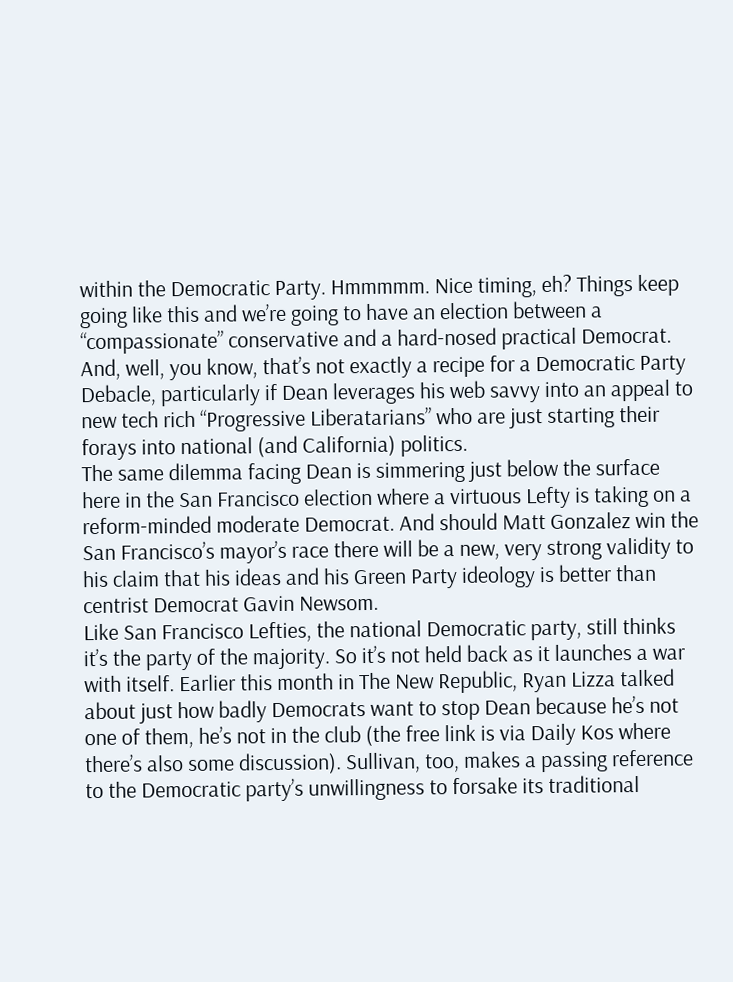within the Democratic Party. Hmmmmm. Nice timing, eh? Things keep going like this and we’re going to have an election between a “compassionate” conservative and a hard-nosed practical Democrat. And, well, you know, that’s not exactly a recipe for a Democratic Party Debacle, particularly if Dean leverages his web savvy into an appeal to new tech rich “Progressive Liberatarians” who are just starting their forays into national (and California) politics.
The same dilemma facing Dean is simmering just below the surface here in the San Francisco election where a virtuous Lefty is taking on a reform-minded moderate Democrat. And should Matt Gonzalez win the San Francisco’s mayor’s race there will be a new, very strong validity to his claim that his ideas and his Green Party ideology is better than centrist Democrat Gavin Newsom.
Like San Francisco Lefties, the national Democratic party, still thinks it’s the party of the majority. So it’s not held back as it launches a war with itself. Earlier this month in The New Republic, Ryan Lizza talked about just how badly Democrats want to stop Dean because he’s not one of them, he’s not in the club (the free link is via Daily Kos where there’s also some discussion). Sullivan, too, makes a passing reference to the Democratic party’s unwillingness to forsake its traditional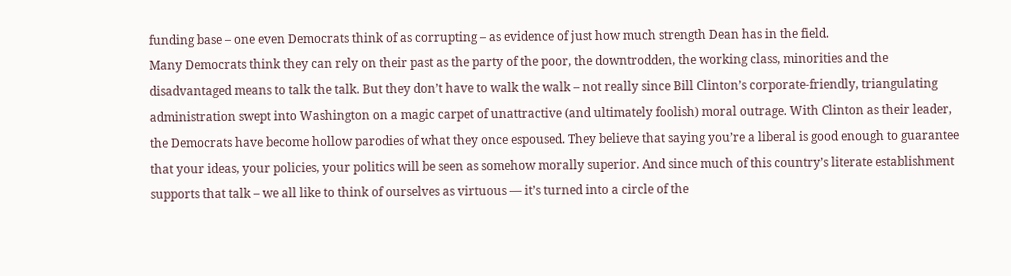funding base – one even Democrats think of as corrupting – as evidence of just how much strength Dean has in the field.
Many Democrats think they can rely on their past as the party of the poor, the downtrodden, the working class, minorities and the disadvantaged means to talk the talk. But they don’t have to walk the walk – not really since Bill Clinton’s corporate-friendly, triangulating administration swept into Washington on a magic carpet of unattractive (and ultimately foolish) moral outrage. With Clinton as their leader, the Democrats have become hollow parodies of what they once espoused. They believe that saying you’re a liberal is good enough to guarantee that your ideas, your policies, your politics will be seen as somehow morally superior. And since much of this country’s literate establishment supports that talk – we all like to think of ourselves as virtuous — it’s turned into a circle of the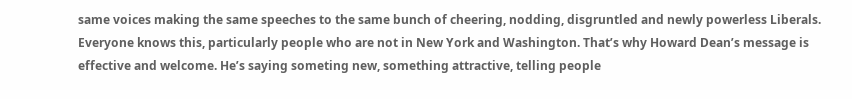same voices making the same speeches to the same bunch of cheering, nodding, disgruntled and newly powerless Liberals.
Everyone knows this, particularly people who are not in New York and Washington. That’s why Howard Dean’s message is effective and welcome. He’s saying someting new, something attractive, telling people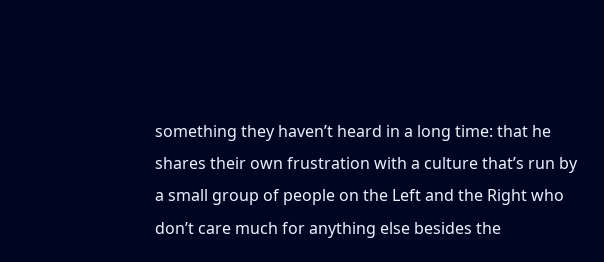something they haven’t heard in a long time: that he shares their own frustration with a culture that’s run by a small group of people on the Left and the Right who don’t care much for anything else besides the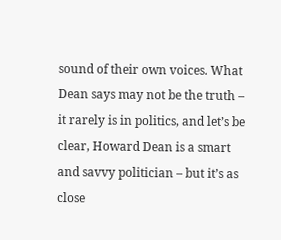sound of their own voices. What Dean says may not be the truth – it rarely is in politics, and let’s be clear, Howard Dean is a smart and savvy politician – but it’s as close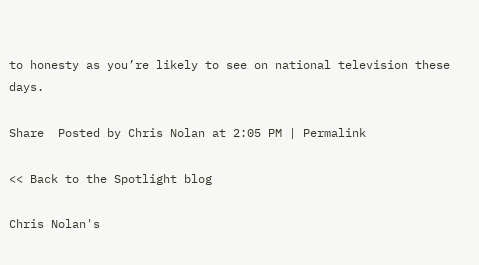to honesty as you’re likely to see on national television these days.

Share  Posted by Chris Nolan at 2:05 PM | Permalink

<< Back to the Spotlight blog

Chris Nolan's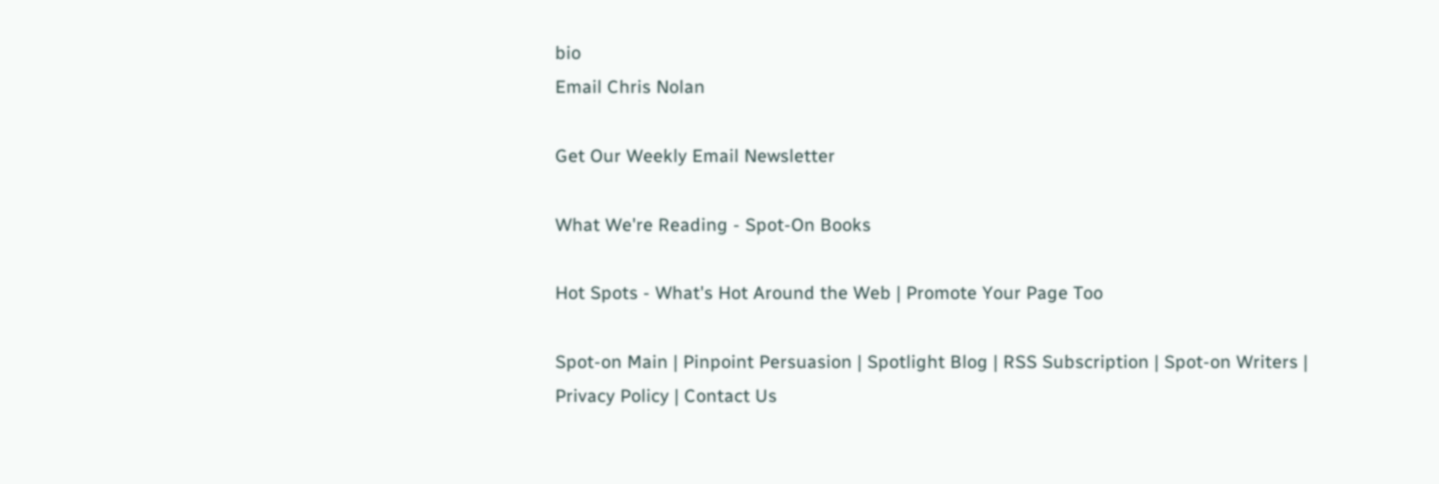bio
Email Chris Nolan

Get Our Weekly Email Newsletter

What We're Reading - Spot-On Books

Hot Spots - What's Hot Around the Web | Promote Your Page Too

Spot-on Main | Pinpoint Persuasion | Spotlight Blog | RSS Subscription | Spot-on Writers | Privacy Policy | Contact Us